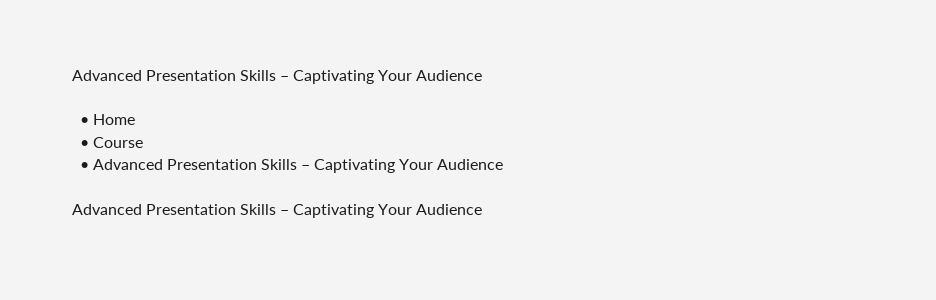Advanced Presentation Skills – Captivating Your Audience

  • Home
  • Course
  • Advanced Presentation Skills – Captivating Your Audience

Advanced Presentation Skills – Captivating Your Audience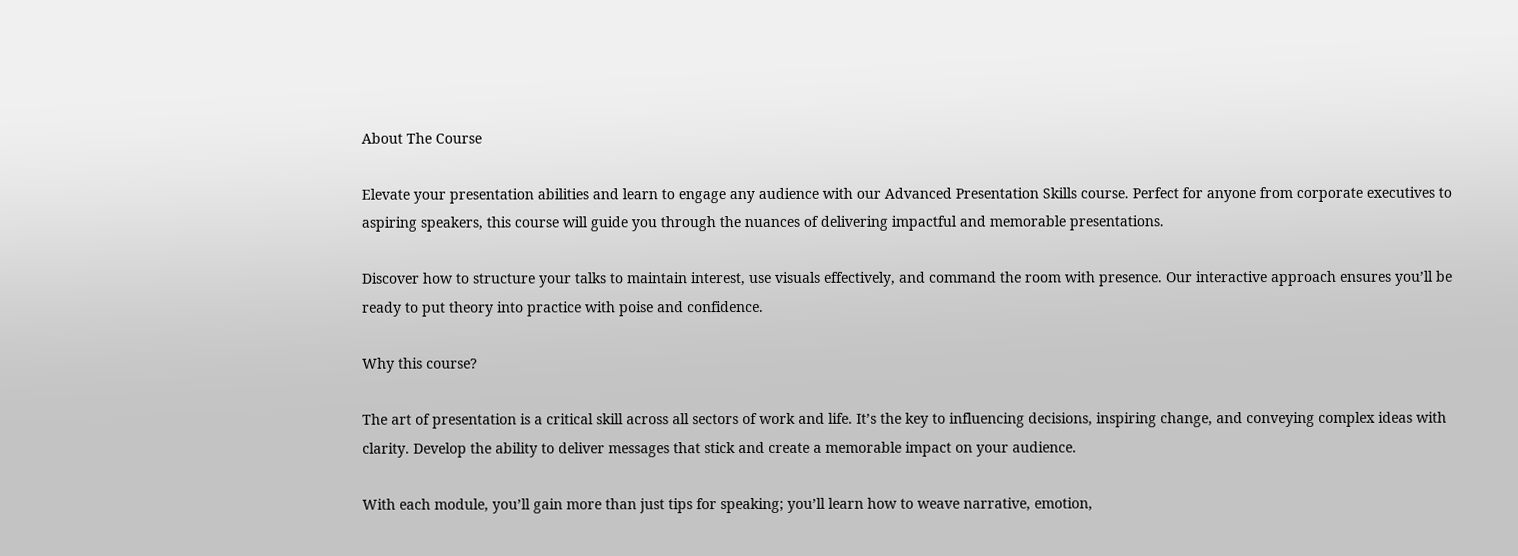About The Course

Elevate your presentation abilities and learn to engage any audience with our Advanced Presentation Skills course. Perfect for anyone from corporate executives to aspiring speakers, this course will guide you through the nuances of delivering impactful and memorable presentations.

Discover how to structure your talks to maintain interest, use visuals effectively, and command the room with presence. Our interactive approach ensures you’ll be ready to put theory into practice with poise and confidence.

Why this course?

The art of presentation is a critical skill across all sectors of work and life. It’s the key to influencing decisions, inspiring change, and conveying complex ideas with clarity. Develop the ability to deliver messages that stick and create a memorable impact on your audience.

With each module, you’ll gain more than just tips for speaking; you’ll learn how to weave narrative, emotion,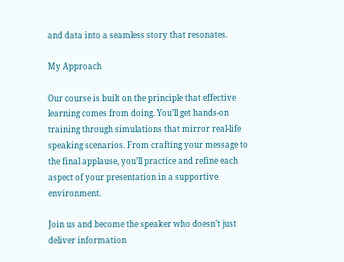and data into a seamless story that resonates.

My Approach

Our course is built on the principle that effective learning comes from doing. You’ll get hands-on training through simulations that mirror real-life speaking scenarios. From crafting your message to the final applause, you’ll practice and refine each aspect of your presentation in a supportive environment.

Join us and become the speaker who doesn’t just deliver information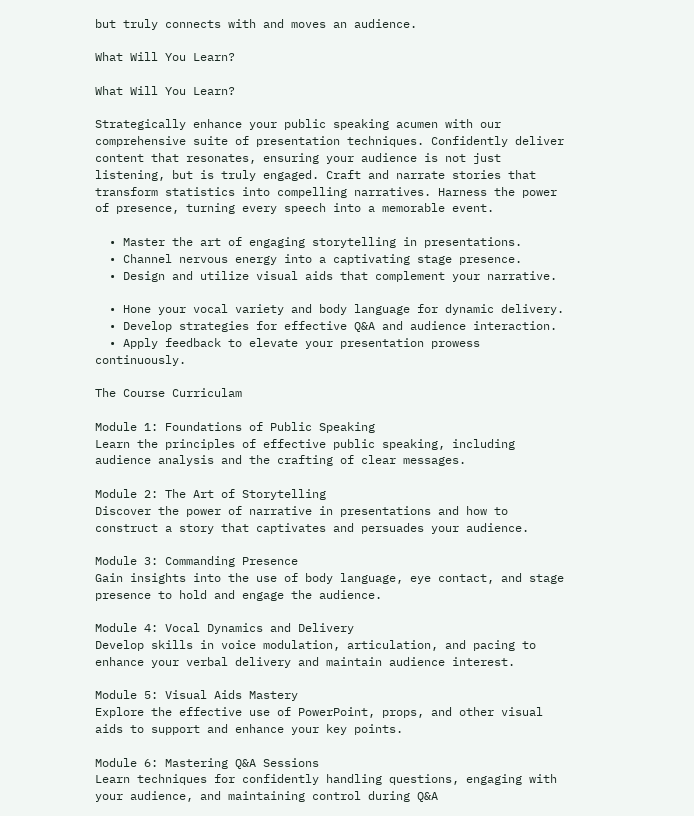but truly connects with and moves an audience.

What Will You Learn?

What Will You Learn?

Strategically enhance your public speaking acumen with our comprehensive suite of presentation techniques. Confidently deliver content that resonates, ensuring your audience is not just listening, but is truly engaged. Craft and narrate stories that transform statistics into compelling narratives. Harness the power of presence, turning every speech into a memorable event.

  • Master the art of engaging storytelling in presentations.
  • Channel nervous energy into a captivating stage presence.
  • Design and utilize visual aids that complement your narrative.

  • Hone your vocal variety and body language for dynamic delivery.
  • Develop strategies for effective Q&A and audience interaction.
  • Apply feedback to elevate your presentation prowess continuously.

The Course Curriculam

Module 1: Foundations of Public Speaking
Learn the principles of effective public speaking, including audience analysis and the crafting of clear messages.

Module 2: The Art of Storytelling
Discover the power of narrative in presentations and how to construct a story that captivates and persuades your audience.

Module 3: Commanding Presence
Gain insights into the use of body language, eye contact, and stage presence to hold and engage the audience.

Module 4: Vocal Dynamics and Delivery
Develop skills in voice modulation, articulation, and pacing to enhance your verbal delivery and maintain audience interest.

Module 5: Visual Aids Mastery
Explore the effective use of PowerPoint, props, and other visual aids to support and enhance your key points.

Module 6: Mastering Q&A Sessions
Learn techniques for confidently handling questions, engaging with your audience, and maintaining control during Q&A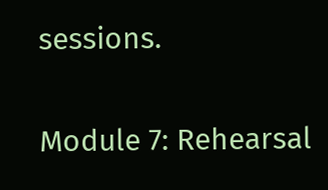sessions.

Module 7: Rehearsal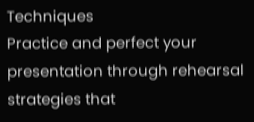Techniques
Practice and perfect your presentation through rehearsal strategies that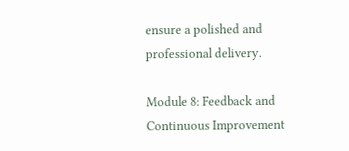ensure a polished and professional delivery.

Module 8: Feedback and Continuous Improvement